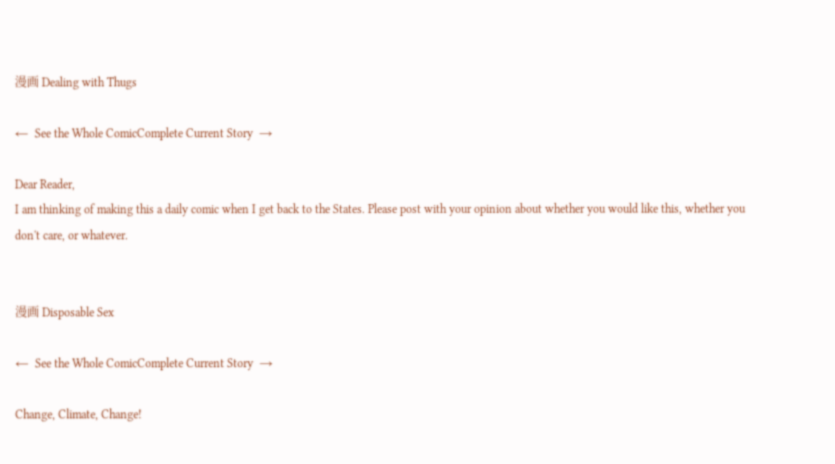漫画 Dealing with Thugs

←  See the Whole ComicComplete Current Story  →

Dear Reader,
I am thinking of making this a daily comic when I get back to the States. Please post with your opinion about whether you would like this, whether you don't care, or whatever.


漫画 Disposable Sex

←  See the Whole ComicComplete Current Story  →

Change, Climate, Change!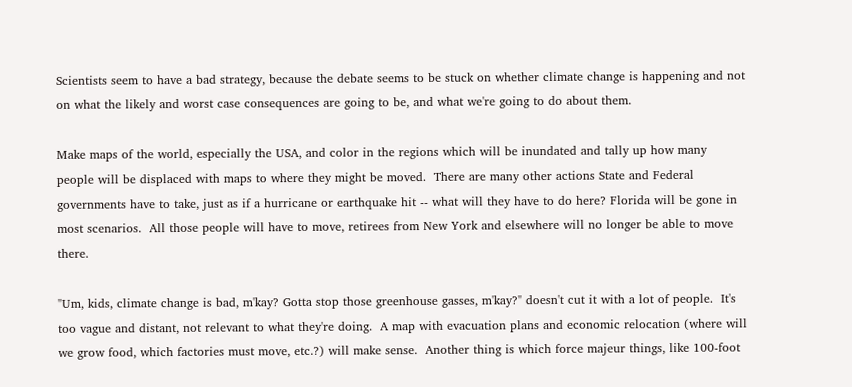Scientists seem to have a bad strategy, because the debate seems to be stuck on whether climate change is happening and not on what the likely and worst case consequences are going to be, and what we're going to do about them.

Make maps of the world, especially the USA, and color in the regions which will be inundated and tally up how many people will be displaced with maps to where they might be moved.  There are many other actions State and Federal governments have to take, just as if a hurricane or earthquake hit -- what will they have to do here? Florida will be gone in most scenarios.  All those people will have to move, retirees from New York and elsewhere will no longer be able to move there.

"Um, kids, climate change is bad, m'kay? Gotta stop those greenhouse gasses, m'kay?" doesn't cut it with a lot of people.  It's too vague and distant, not relevant to what they're doing.  A map with evacuation plans and economic relocation (where will we grow food, which factories must move, etc.?) will make sense.  Another thing is which force majeur things, like 100-foot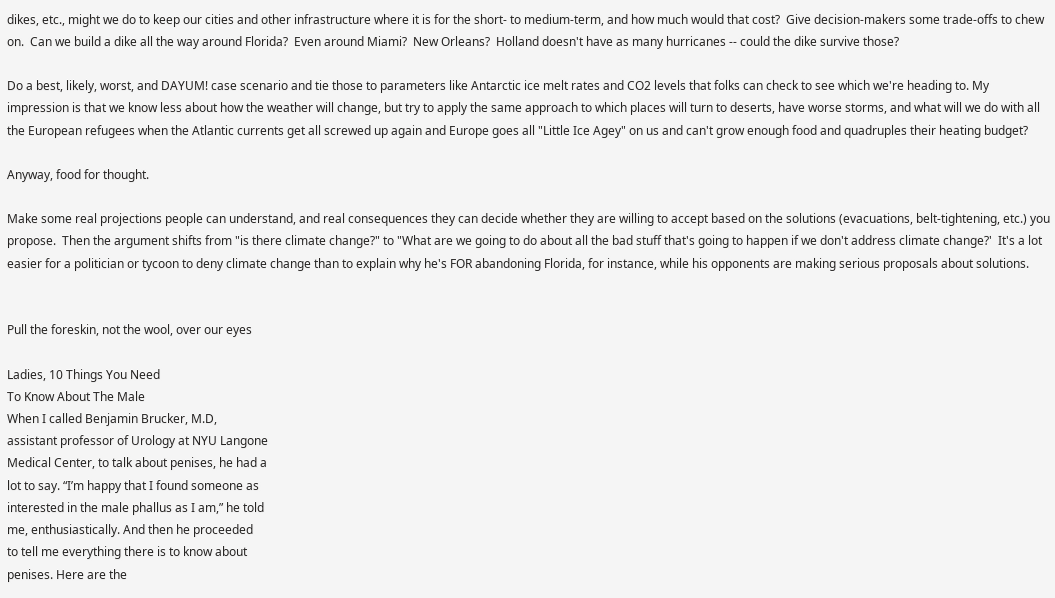dikes, etc., might we do to keep our cities and other infrastructure where it is for the short- to medium-term, and how much would that cost?  Give decision-makers some trade-offs to chew on.  Can we build a dike all the way around Florida?  Even around Miami?  New Orleans?  Holland doesn't have as many hurricanes -- could the dike survive those?

Do a best, likely, worst, and DAYUM! case scenario and tie those to parameters like Antarctic ice melt rates and CO2 levels that folks can check to see which we're heading to. My impression is that we know less about how the weather will change, but try to apply the same approach to which places will turn to deserts, have worse storms, and what will we do with all the European refugees when the Atlantic currents get all screwed up again and Europe goes all "Little Ice Agey" on us and can't grow enough food and quadruples their heating budget?

Anyway, food for thought.

Make some real projections people can understand, and real consequences they can decide whether they are willing to accept based on the solutions (evacuations, belt-tightening, etc.) you propose.  Then the argument shifts from "is there climate change?" to "What are we going to do about all the bad stuff that's going to happen if we don't address climate change?'  It's a lot easier for a politician or tycoon to deny climate change than to explain why he's FOR abandoning Florida, for instance, while his opponents are making serious proposals about solutions.


Pull the foreskin, not the wool, over our eyes

Ladies, 10 Things You Need
To Know About The Male
When I called Benjamin Brucker, M.D,
assistant professor of Urology at NYU Langone
Medical Center, to talk about penises, he had a
lot to say. “I’m happy that I found someone as
interested in the male phallus as I am,” he told
me, enthusiastically. And then he proceeded
to tell me everything there is to know about
penises. Here are the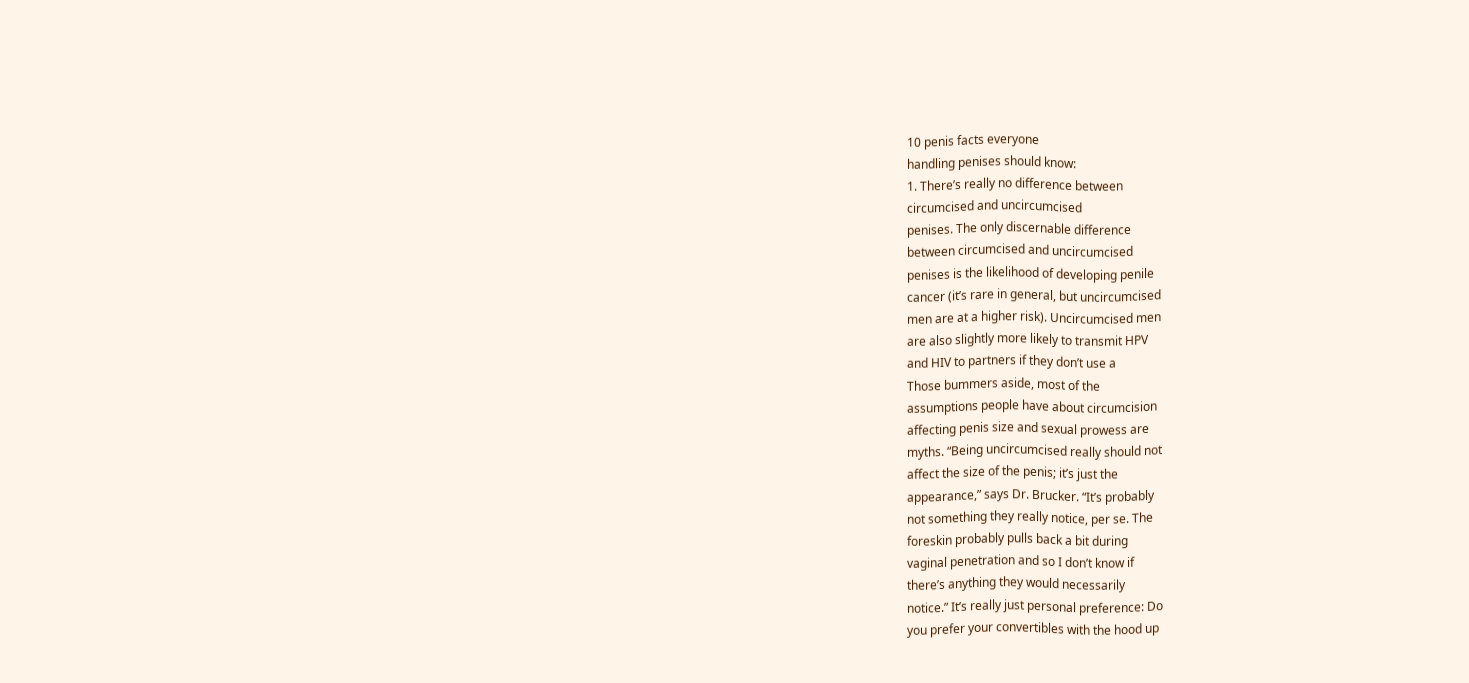10 penis facts everyone
handling penises should know:
1. There’s really no difference between
circumcised and uncircumcised
penises. The only discernable difference
between circumcised and uncircumcised
penises is the likelihood of developing penile
cancer (it’s rare in general, but uncircumcised
men are at a higher risk). Uncircumcised men
are also slightly more likely to transmit HPV
and HIV to partners if they don’t use a
Those bummers aside, most of the
assumptions people have about circumcision
affecting penis size and sexual prowess are
myths. “Being uncircumcised really should not
affect the size of the penis; it’s just the
appearance,” says Dr. Brucker. “It’s probably
not something they really notice, per se. The
foreskin probably pulls back a bit during
vaginal penetration and so I don’t know if
there’s anything they would necessarily
notice.” It’s really just personal preference: Do
you prefer your convertibles with the hood up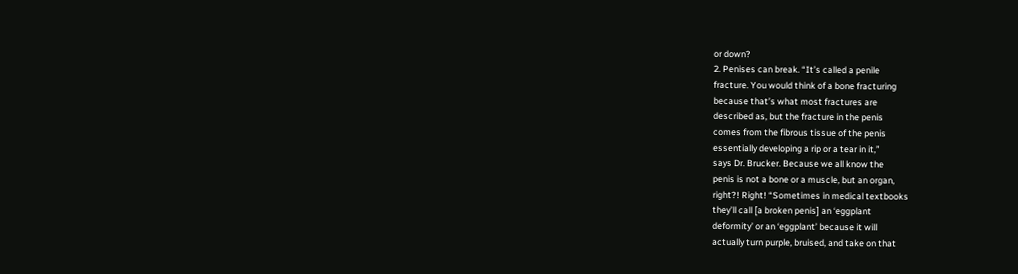or down?
2. Penises can break. “It’s called a penile
fracture. You would think of a bone fracturing
because that’s what most fractures are
described as, but the fracture in the penis
comes from the fibrous tissue of the penis
essentially developing a rip or a tear in it,”
says Dr. Brucker. Because we all know the
penis is not a bone or a muscle, but an organ,
right?! Right! “Sometimes in medical textbooks
they’ll call [a broken penis] an ‘eggplant
deformity’ or an ‘eggplant’ because it will
actually turn purple, bruised, and take on that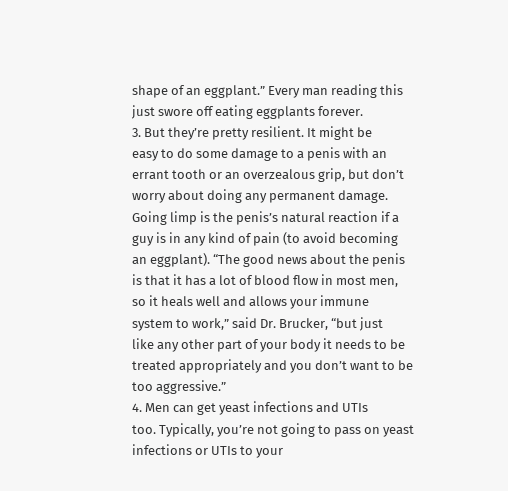shape of an eggplant.” Every man reading this
just swore off eating eggplants forever.
3. But they’re pretty resilient. It might be
easy to do some damage to a penis with an
errant tooth or an overzealous grip, but don’t
worry about doing any permanent damage.
Going limp is the penis’s natural reaction if a
guy is in any kind of pain (to avoid becoming
an eggplant). “The good news about the penis
is that it has a lot of blood flow in most men,
so it heals well and allows your immune
system to work,” said Dr. Brucker, “but just
like any other part of your body it needs to be
treated appropriately and you don’t want to be
too aggressive.”
4. Men can get yeast infections and UTIs
too. Typically, you’re not going to pass on yeast
infections or UTIs to your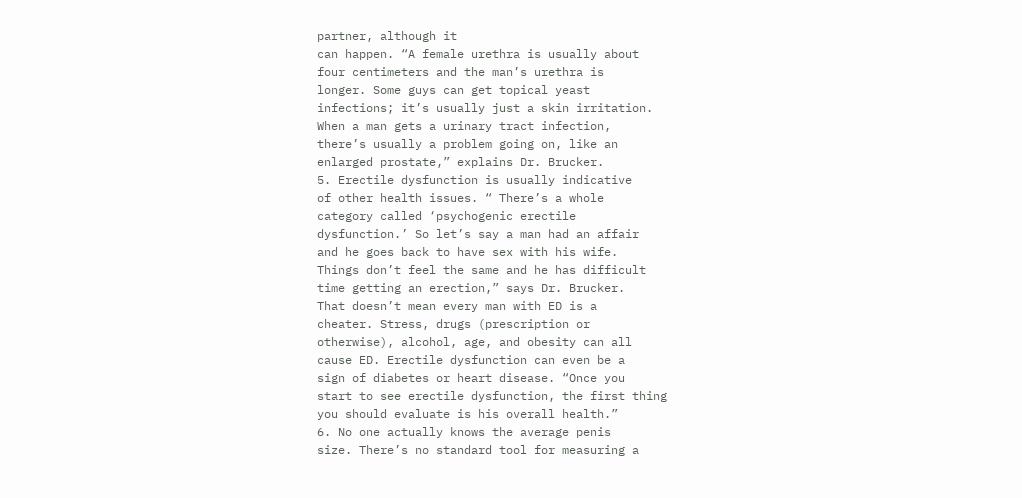partner, although it
can happen. “A female urethra is usually about
four centimeters and the man’s urethra is
longer. Some guys can get topical yeast
infections; it’s usually just a skin irritation.
When a man gets a urinary tract infection,
there’s usually a problem going on, like an
enlarged prostate,” explains Dr. Brucker.
5. Erectile dysfunction is usually indicative
of other health issues. “ There’s a whole
category called ‘psychogenic erectile
dysfunction.’ So let’s say a man had an affair
and he goes back to have sex with his wife.
Things don’t feel the same and he has difficult
time getting an erection,” says Dr. Brucker.
That doesn’t mean every man with ED is a
cheater. Stress, drugs (prescription or
otherwise), alcohol, age, and obesity can all
cause ED. Erectile dysfunction can even be a
sign of diabetes or heart disease. “Once you
start to see erectile dysfunction, the first thing
you should evaluate is his overall health.”
6. No one actually knows the average penis
size. There’s no standard tool for measuring a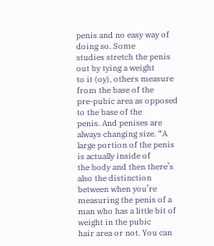penis and no easy way of doing so. Some
studies stretch the penis out by tying a weight
to it (oy), others measure from the base of the
pre-pubic area as opposed to the base of the
penis. And penises are always changing size. “A
large portion of the penis is actually inside of
the body and then there’s also the distinction
between when you’re measuring the penis of a
man who has a little bit of weight in the pubic
hair area or not. You can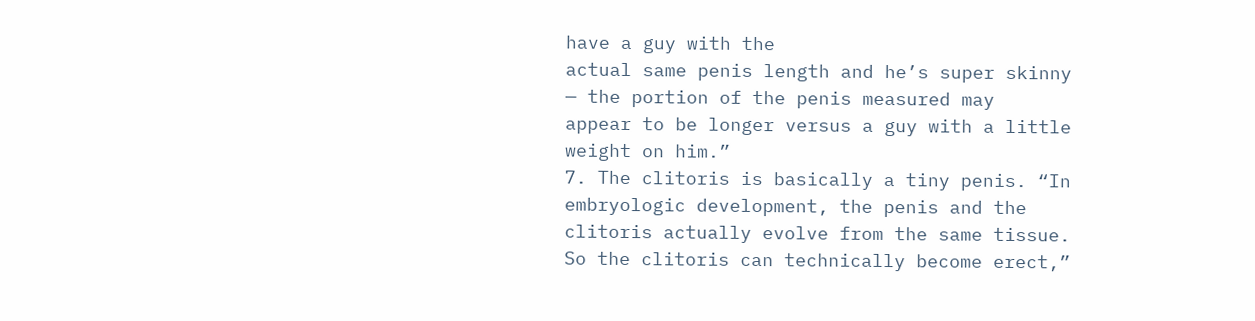have a guy with the
actual same penis length and he’s super skinny
— the portion of the penis measured may
appear to be longer versus a guy with a little
weight on him.”
7. The clitoris is basically a tiny penis. “In
embryologic development, the penis and the
clitoris actually evolve from the same tissue.
So the clitoris can technically become erect,”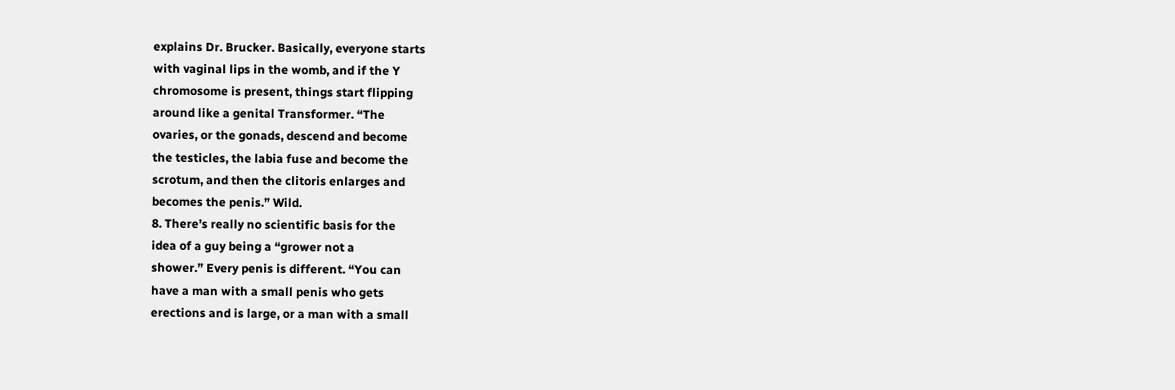explains Dr. Brucker. Basically, everyone starts
with vaginal lips in the womb, and if the Y
chromosome is present, things start flipping
around like a genital Transformer. “The
ovaries, or the gonads, descend and become
the testicles, the labia fuse and become the
scrotum, and then the clitoris enlarges and
becomes the penis.” Wild.
8. There’s really no scientific basis for the
idea of a guy being a “grower not a
shower.” Every penis is different. “You can
have a man with a small penis who gets
erections and is large, or a man with a small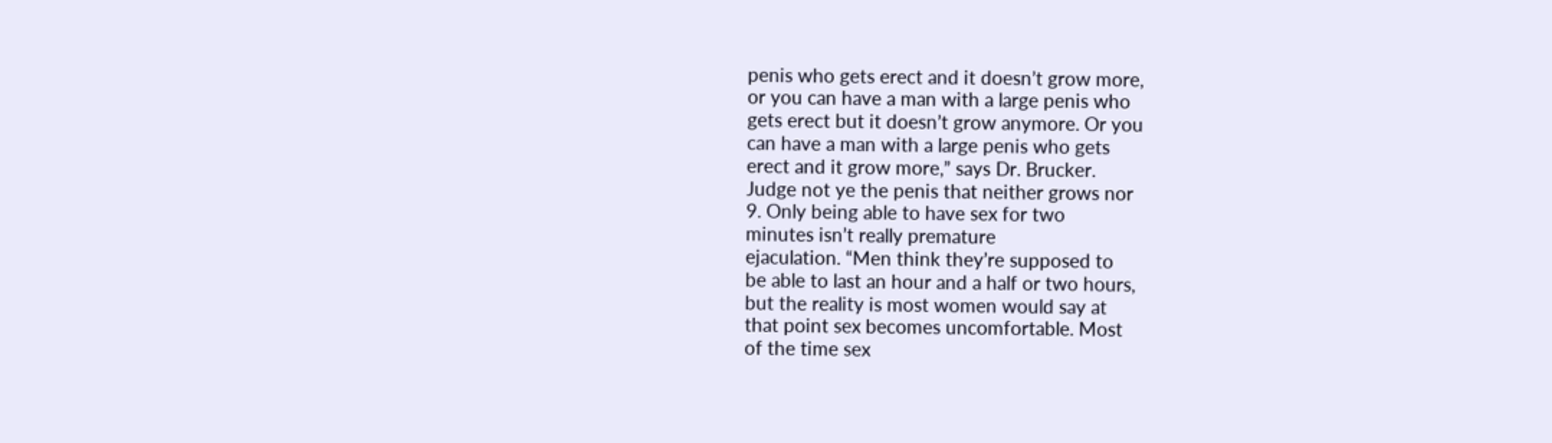penis who gets erect and it doesn’t grow more,
or you can have a man with a large penis who
gets erect but it doesn’t grow anymore. Or you
can have a man with a large penis who gets
erect and it grow more,” says Dr. Brucker.
Judge not ye the penis that neither grows nor
9. Only being able to have sex for two
minutes isn’t really premature
ejaculation. “Men think they’re supposed to
be able to last an hour and a half or two hours,
but the reality is most women would say at
that point sex becomes uncomfortable. Most
of the time sex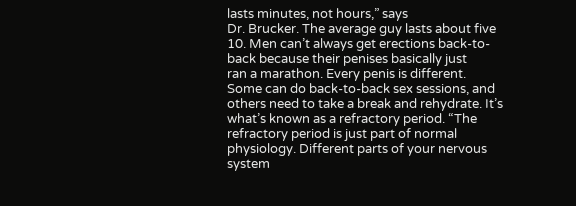lasts minutes, not hours,” says
Dr. Brucker. The average guy lasts about five
10. Men can’t always get erections back-to-
back because their penises basically just
ran a marathon. Every penis is different.
Some can do back-to-back sex sessions, and
others need to take a break and rehydrate. It’s
what’s known as a refractory period. “The
refractory period is just part of normal
physiology. Different parts of your nervous
system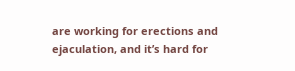are working for erections and
ejaculation, and it’s hard for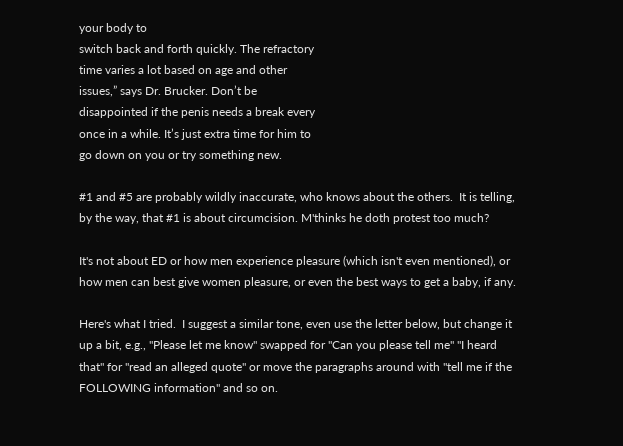your body to
switch back and forth quickly. The refractory
time varies a lot based on age and other
issues,” says Dr. Brucker. Don’t be
disappointed if the penis needs a break every
once in a while. It’s just extra time for him to
go down on you or try something new.

#1 and #5 are probably wildly inaccurate, who knows about the others.  It is telling, by the way, that #1 is about circumcision. M'thinks he doth protest too much?

It's not about ED or how men experience pleasure (which isn't even mentioned), or how men can best give women pleasure, or even the best ways to get a baby, if any.

Here's what I tried.  I suggest a similar tone, even use the letter below, but change it up a bit, e.g., "Please let me know" swapped for "Can you please tell me" "I heard that" for "read an alleged quote" or move the paragraphs around with "tell me if the FOLLOWING information" and so on.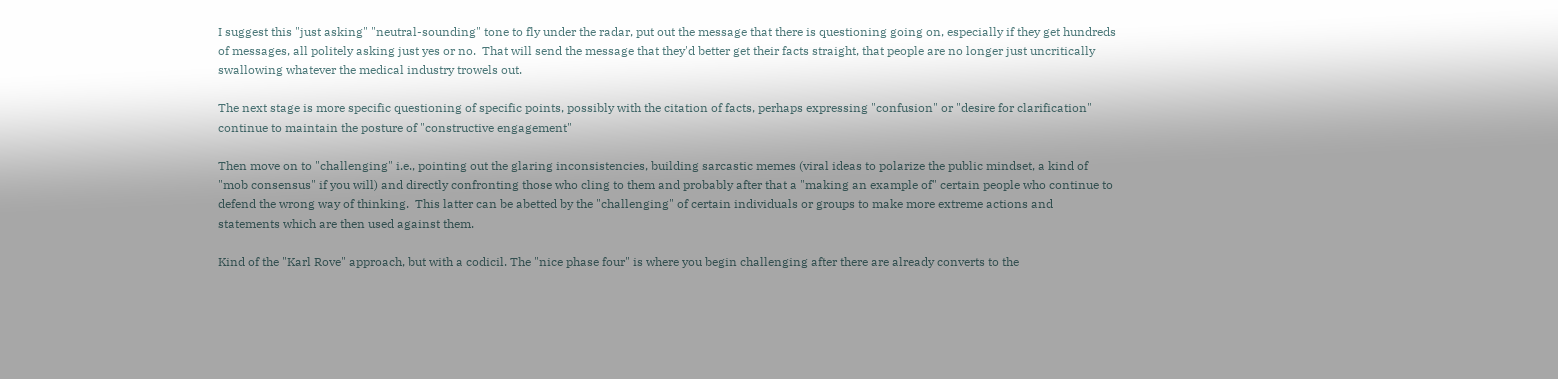I suggest this "just asking" "neutral-sounding" tone to fly under the radar, put out the message that there is questioning going on, especially if they get hundreds of messages, all politely asking just yes or no.  That will send the message that they'd better get their facts straight, that people are no longer just uncritically swallowing whatever the medical industry trowels out.

The next stage is more specific questioning of specific points, possibly with the citation of facts, perhaps expressing "confusion" or "desire for clarification"  continue to maintain the posture of "constructive engagement"

Then move on to "challenging" i.e., pointing out the glaring inconsistencies, building sarcastic memes (viral ideas to polarize the public mindset, a kind of "mob consensus" if you will) and directly confronting those who cling to them and probably after that a "making an example of" certain people who continue to defend the wrong way of thinking.  This latter can be abetted by the "challenging" of certain individuals or groups to make more extreme actions and statements which are then used against them.

Kind of the "Karl Rove" approach, but with a codicil. The "nice phase four" is where you begin challenging after there are already converts to the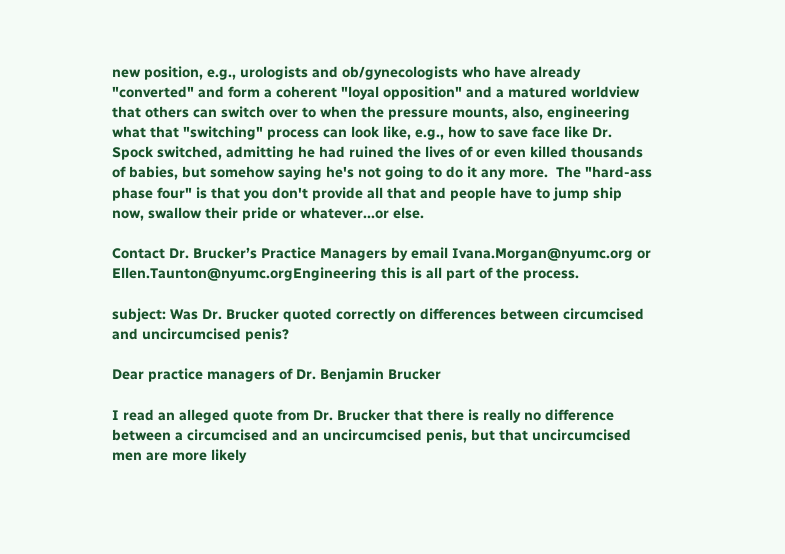new position, e.g., urologists and ob/gynecologists who have already "converted" and form a coherent "loyal opposition" and a matured worldview that others can switch over to when the pressure mounts, also, engineering what that "switching" process can look like, e.g., how to save face like Dr. Spock switched, admitting he had ruined the lives of or even killed thousands of babies, but somehow saying he's not going to do it any more.  The "hard-ass phase four" is that you don't provide all that and people have to jump ship now, swallow their pride or whatever...or else.

Contact Dr. Brucker’s Practice Managers by email Ivana.Morgan@nyumc.org or Ellen.Taunton@nyumc.orgEngineering this is all part of the process.

subject: Was Dr. Brucker quoted correctly on differences between circumcised and uncircumcised penis?

Dear practice managers of Dr. Benjamin Brucker

I read an alleged quote from Dr. Brucker that there is really no difference between a circumcised and an uncircumcised penis, but that uncircumcised men are more likely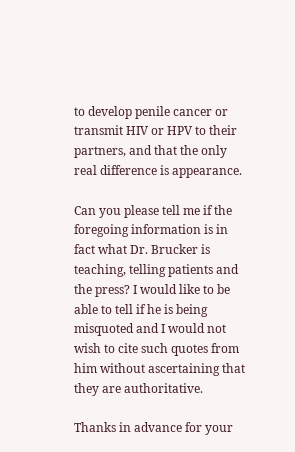to develop penile cancer or transmit HIV or HPV to their partners, and that the only real difference is appearance.

Can you please tell me if the foregoing information is in fact what Dr. Brucker is teaching, telling patients and the press? I would like to be able to tell if he is being misquoted and I would not wish to cite such quotes from him without ascertaining that they are authoritative.

Thanks in advance for your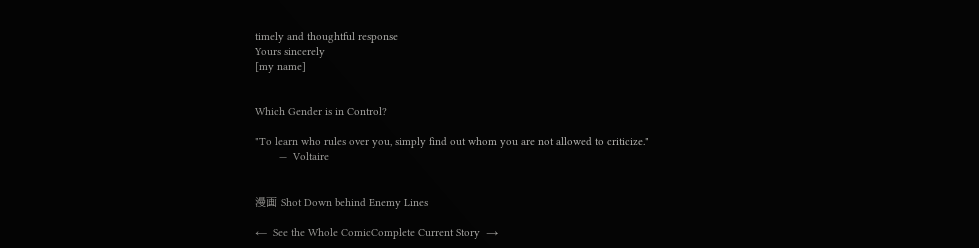timely and thoughtful response
Yours sincerely
[my name]


Which Gender is in Control?

"To learn who rules over you, simply find out whom you are not allowed to criticize."
        —  Voltaire


漫画 Shot Down behind Enemy Lines

←  See the Whole ComicComplete Current Story  →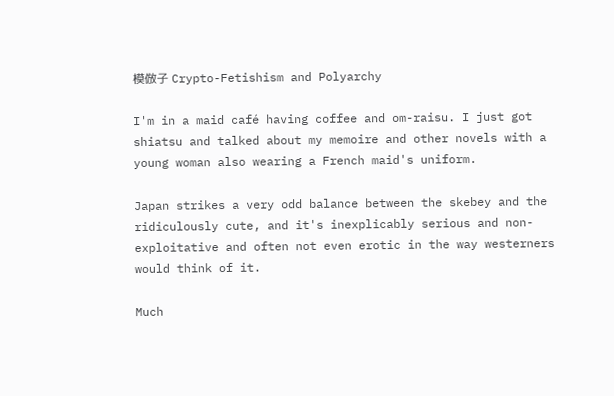模倣子 Crypto-Fetishism and Polyarchy

I'm in a maid café having coffee and om-raisu. I just got shiatsu and talked about my memoire and other novels with a young woman also wearing a French maid's uniform.

Japan strikes a very odd balance between the skebey and the ridiculously cute, and it's inexplicably serious and non-exploitative and often not even erotic in the way westerners would think of it.

Much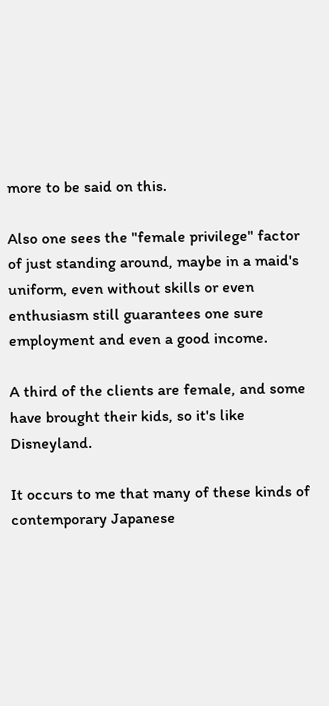more to be said on this.

Also one sees the "female privilege" factor of just standing around, maybe in a maid's uniform, even without skills or even enthusiasm still guarantees one sure employment and even a good income.

A third of the clients are female, and some have brought their kids, so it's like Disneyland.

It occurs to me that many of these kinds of contemporary Japanese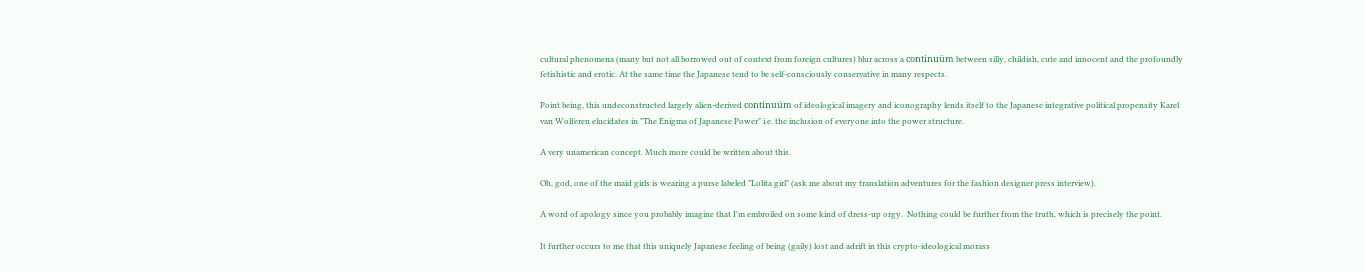cultural phenomena (many but not all borrowed out of context from foreign cultures) blur across a continuüm between silly, childish, cute and innocent and the profoundly fetishistic and erotic. At the same time the Japanese tend to be self-consciously conservative in many respects.

Point being, this undeconstructed largely alien-derived continuüm of ideological imagery and iconography lends itself to the Japanese integrative political propensity Karel van Wolferen elucidates in "The Enigma of Japanese Power" i.e. the inclusion of everyone into the power structure.

A very unamerican concept. Much more could be written about this.

Oh, god, one of the maid girls is wearing a purse labeled "Lolita girl" (ask me about my translation adventures for the fashion designer press interview).

A word of apology since you probably imagine that I'm embroiled on some kind of dress-up orgy.  Nothing could be further from the truth, which is precisely the point.

It further occurs to me that this uniquely Japanese feeling of being (gaily) lost and adrift in this crypto-ideological morass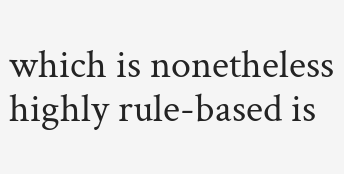which is nonetheless highly rule-based is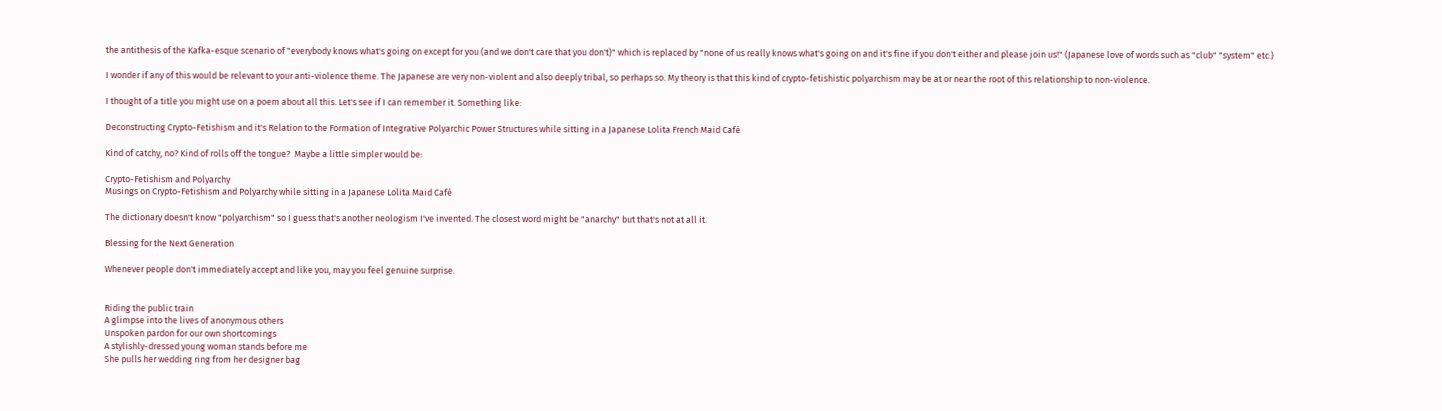the antithesis of the Kafka-esque scenario of "everybody knows what's going on except for you (and we don't care that you don't)" which is replaced by "none of us really knows what's going on and it's fine if you don't either and please join us!" (Japanese love of words such as "club" "system" etc.)

I wonder if any of this would be relevant to your anti-violence theme. The Japanese are very non-violent and also deeply tribal, so perhaps so. My theory is that this kind of crypto-fetishistic polyarchism may be at or near the root of this relationship to non-violence.

I thought of a title you might use on a poem about all this. Let's see if I can remember it. Something like:

Deconstructing Crypto-Fetishism and it's Relation to the Formation of Integrative Polyarchic Power Structures while sitting in a Japanese Lolita French Maid Café

Kind of catchy, no? Kind of rolls off the tongue?  Maybe a little simpler would be:

Crypto-Fetishism and Polyarchy
Musings on Crypto-Fetishism and Polyarchy while sitting in a Japanese Lolita Maid Café

The dictionary doesn't know "polyarchism" so I guess that's another neologism I've invented. The closest word might be "anarchy" but that's not at all it.

Blessing for the Next Generation

Whenever people don't immediately accept and like you, may you feel genuine surprise.


Riding the public train
A glimpse into the lives of anonymous others
Unspoken pardon for our own shortcomings
A stylishly-dressed young woman stands before me
She pulls her wedding ring from her designer bag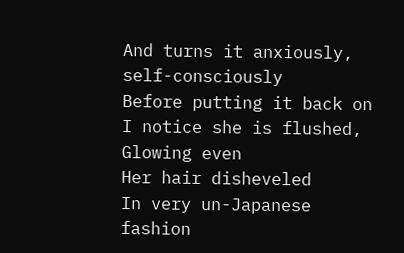And turns it anxiously, self-consciously
Before putting it back on
I notice she is flushed,
Glowing even
Her hair disheveled
In very un-Japanese fashion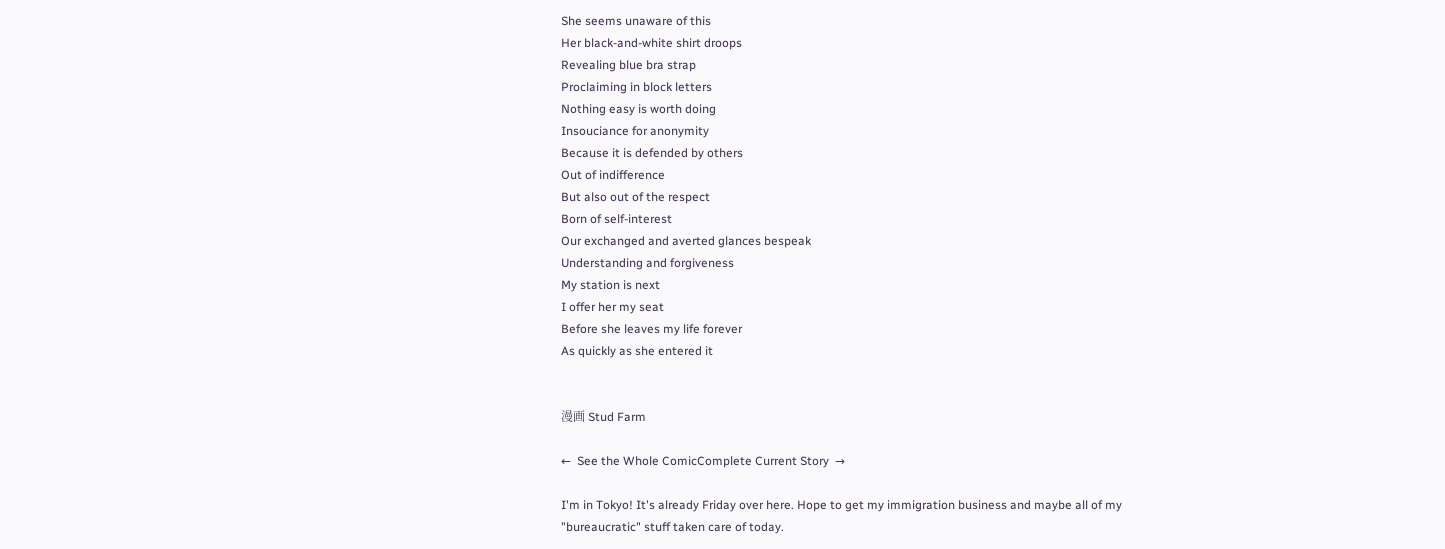She seems unaware of this
Her black-and-white shirt droops
Revealing blue bra strap
Proclaiming in block letters
Nothing easy is worth doing
Insouciance for anonymity
Because it is defended by others
Out of indifference
But also out of the respect
Born of self-interest
Our exchanged and averted glances bespeak
Understanding and forgiveness
My station is next
I offer her my seat
Before she leaves my life forever
As quickly as she entered it


漫画 Stud Farm

←  See the Whole ComicComplete Current Story  →

I'm in Tokyo! It's already Friday over here. Hope to get my immigration business and maybe all of my "bureaucratic" stuff taken care of today.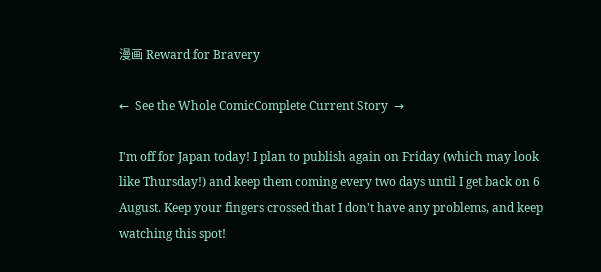漫画 Reward for Bravery

←  See the Whole ComicComplete Current Story  →

I'm off for Japan today! I plan to publish again on Friday (which may look like Thursday!) and keep them coming every two days until I get back on 6 August. Keep your fingers crossed that I don't have any problems, and keep watching this spot!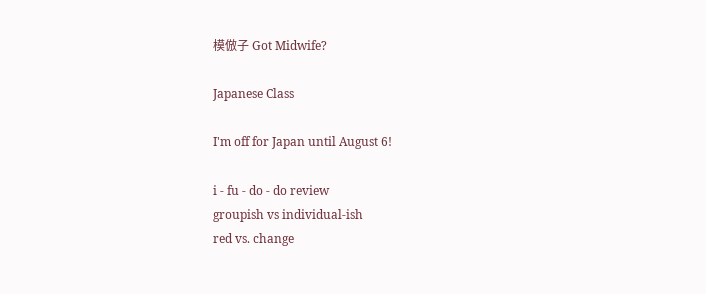模倣子 Got Midwife?

Japanese Class

I'm off for Japan until August 6!

i - fu - do - do review
groupish vs individual-ish
red vs. change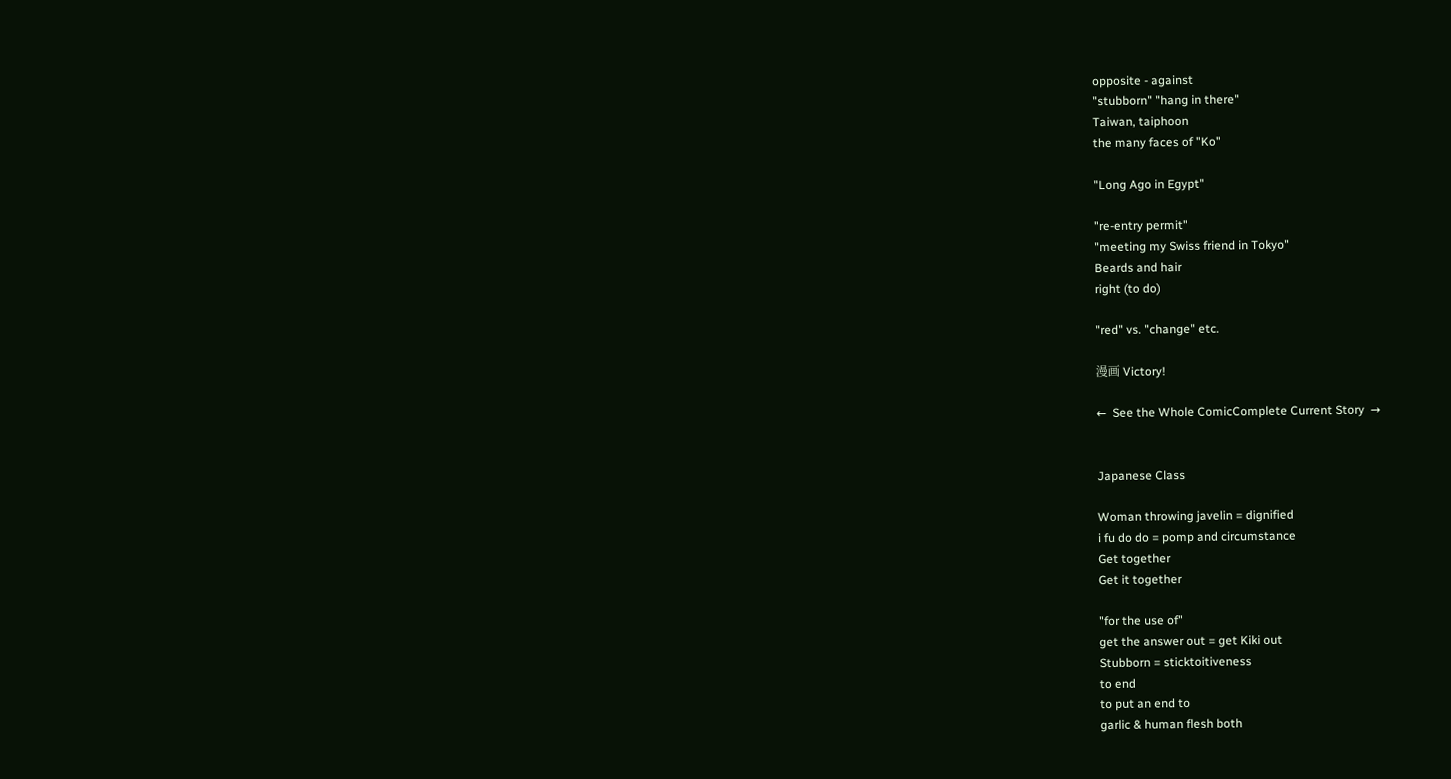opposite - against
"stubborn" "hang in there"
Taiwan, taiphoon
the many faces of "Ko"

"Long Ago in Egypt"

"re-entry permit"
"meeting my Swiss friend in Tokyo"
Beards and hair
right (to do)

"red" vs. "change" etc.

漫画 Victory!

←  See the Whole ComicComplete Current Story  →


Japanese Class

Woman throwing javelin = dignified
i fu do do = pomp and circumstance
Get together
Get it together

"for the use of"
get the answer out = get Kiki out
Stubborn = sticktoitiveness
to end
to put an end to
garlic & human flesh both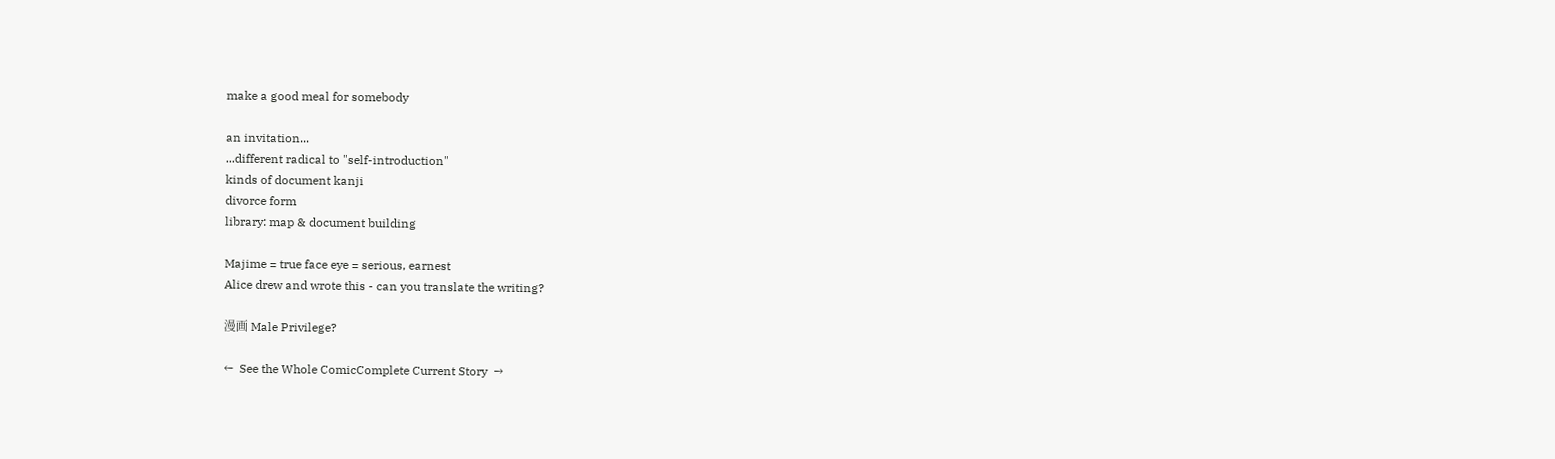make a good meal for somebody

an invitation...
...different radical to "self-introduction"
kinds of document kanji
divorce form
library: map & document building

Majime = true face eye = serious, earnest
Alice drew and wrote this - can you translate the writing?

漫画 Male Privilege?

←  See the Whole ComicComplete Current Story  →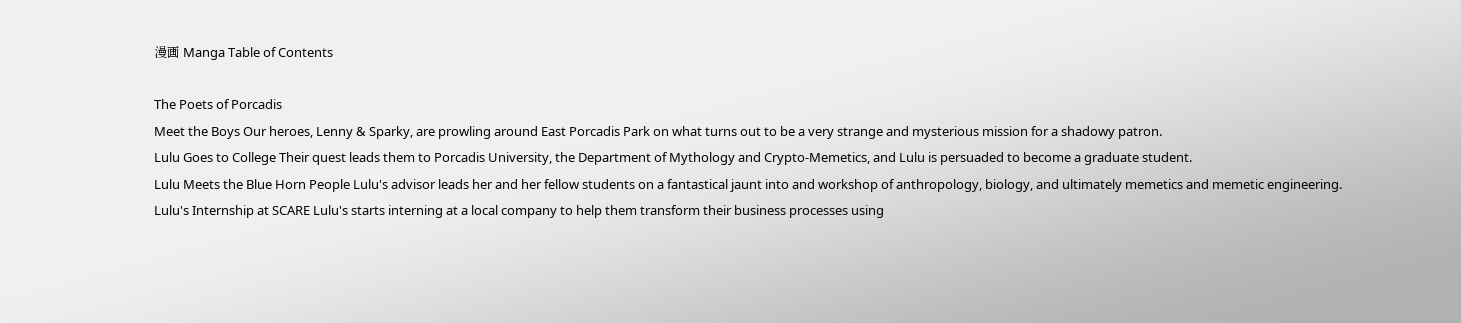漫画 Manga Table of Contents

The Poets of Porcadis
Meet the Boys Our heroes, Lenny & Sparky, are prowling around East Porcadis Park on what turns out to be a very strange and mysterious mission for a shadowy patron.
Lulu Goes to College Their quest leads them to Porcadis University, the Department of Mythology and Crypto-Memetics, and Lulu is persuaded to become a graduate student.
Lulu Meets the Blue Horn People Lulu's advisor leads her and her fellow students on a fantastical jaunt into and workshop of anthropology, biology, and ultimately memetics and memetic engineering.
Lulu's Internship at SCARE Lulu's starts interning at a local company to help them transform their business processes using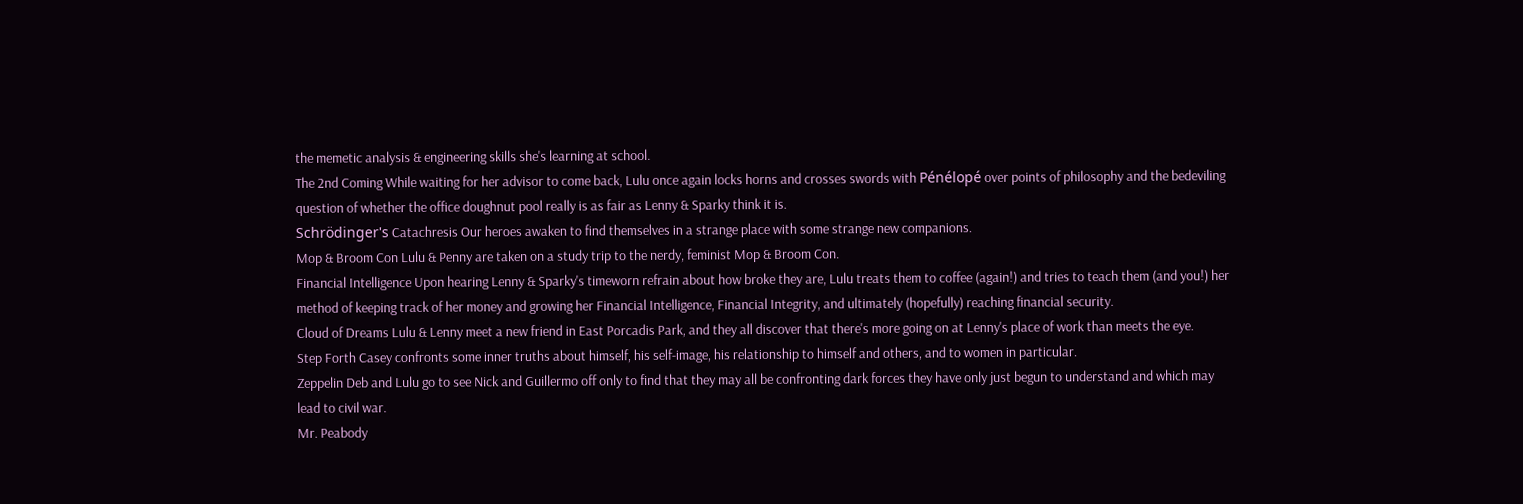the memetic analysis & engineering skills she's learning at school.
The 2nd Coming While waiting for her advisor to come back, Lulu once again locks horns and crosses swords with Pénélopé over points of philosophy and the bedeviling question of whether the office doughnut pool really is as fair as Lenny & Sparky think it is.
Schrödinger's Catachresis Our heroes awaken to find themselves in a strange place with some strange new companions.
Mop & Broom Con Lulu & Penny are taken on a study trip to the nerdy, feminist Mop & Broom Con.
Financial Intelligence Upon hearing Lenny & Sparky's timeworn refrain about how broke they are, Lulu treats them to coffee (again!) and tries to teach them (and you!) her method of keeping track of her money and growing her Financial Intelligence, Financial Integrity, and ultimately (hopefully) reaching financial security.
Cloud of Dreams Lulu & Lenny meet a new friend in East Porcadis Park, and they all discover that there's more going on at Lenny's place of work than meets the eye.
Step Forth Casey confronts some inner truths about himself, his self-image, his relationship to himself and others, and to women in particular.
Zeppelin Deb and Lulu go to see Nick and Guillermo off only to find that they may all be confronting dark forces they have only just begun to understand and which may lead to civil war.
Mr. Peabody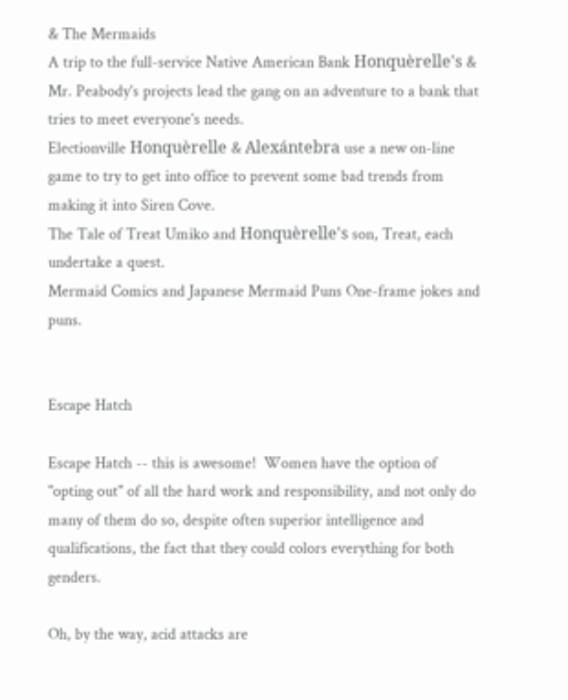& The Mermaids
A trip to the full-service Native American Bank Honquèrelle's & Mr. Peabody's projects lead the gang on an adventure to a bank that tries to meet everyone's needs.
Electionville Honquèrelle & Alexántebra use a new on-line game to try to get into office to prevent some bad trends from making it into Siren Cove.
The Tale of Treat Umiko and Honquèrelle's son, Treat, each undertake a quest.
Mermaid Comics and Japanese Mermaid Puns One-frame jokes and puns.


Escape Hatch

Escape Hatch -- this is awesome!  Women have the option of "opting out" of all the hard work and responsibility, and not only do many of them do so, despite often superior intelligence and qualifications, the fact that they could colors everything for both genders.

Oh, by the way, acid attacks are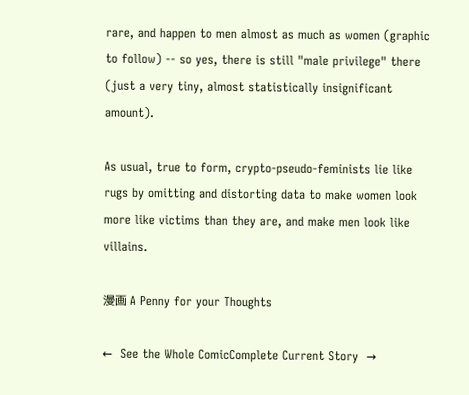rare, and happen to men almost as much as women (graphic to follow) -- so yes, there is still "male privilege" there (just a very tiny, almost statistically insignificant amount).

As usual, true to form, crypto-pseudo-feminists lie like rugs by omitting and distorting data to make women look more like victims than they are, and make men look like villains.

漫画 A Penny for your Thoughts

←  See the Whole ComicComplete Current Story  →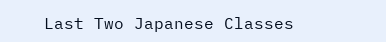Last Two Japanese Classes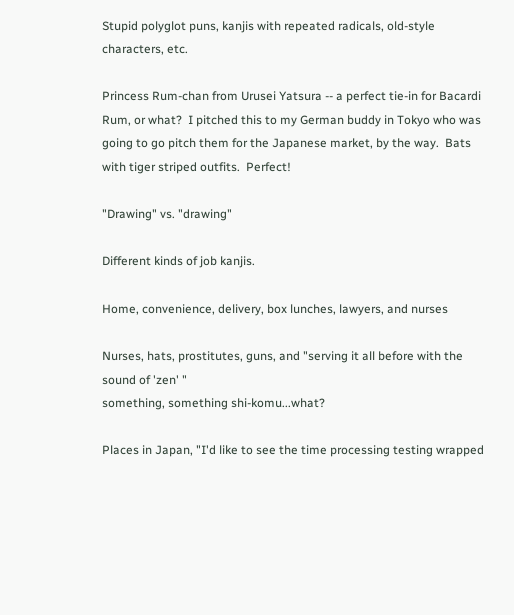Stupid polyglot puns, kanjis with repeated radicals, old-style characters, etc.

Princess Rum-chan from Urusei Yatsura -- a perfect tie-in for Bacardi Rum, or what?  I pitched this to my German buddy in Tokyo who was going to go pitch them for the Japanese market, by the way.  Bats with tiger striped outfits.  Perfect!

"Drawing" vs. "drawing"

Different kinds of job kanjis.

Home, convenience, delivery, box lunches, lawyers, and nurses

Nurses, hats, prostitutes, guns, and "serving it all before with the sound of 'zen' "
something, something shi-komu...what?

Places in Japan, "I'd like to see the time processing testing wrapped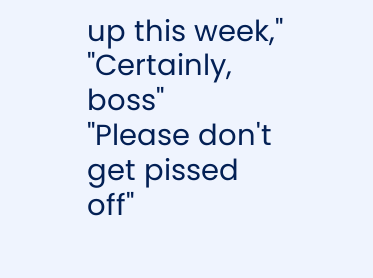up this week," "Certainly, boss"
"Please don't get pissed off"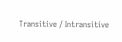Transitive / Intransitive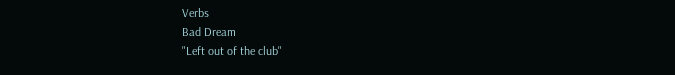Verbs
Bad Dream
"Left out of the club"